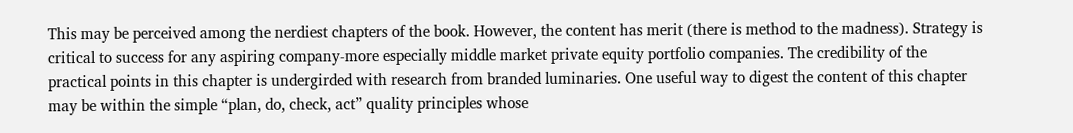This may be perceived among the nerdiest chapters of the book. However, the content has merit (there is method to the madness). Strategy is critical to success for any aspiring company-more especially middle market private equity portfolio companies. The credibility of the practical points in this chapter is undergirded with research from branded luminaries. One useful way to digest the content of this chapter may be within the simple “plan, do, check, act” quality principles whose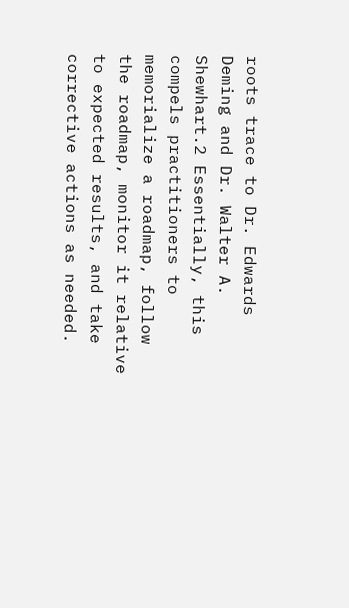roots trace to Dr. Edwards Deming and Dr. Walter A. Shewhart.2 Essentially, this compels practitioners to memorialize a roadmap, follow the roadmap, monitor it relative to expected results, and take corrective actions as needed.